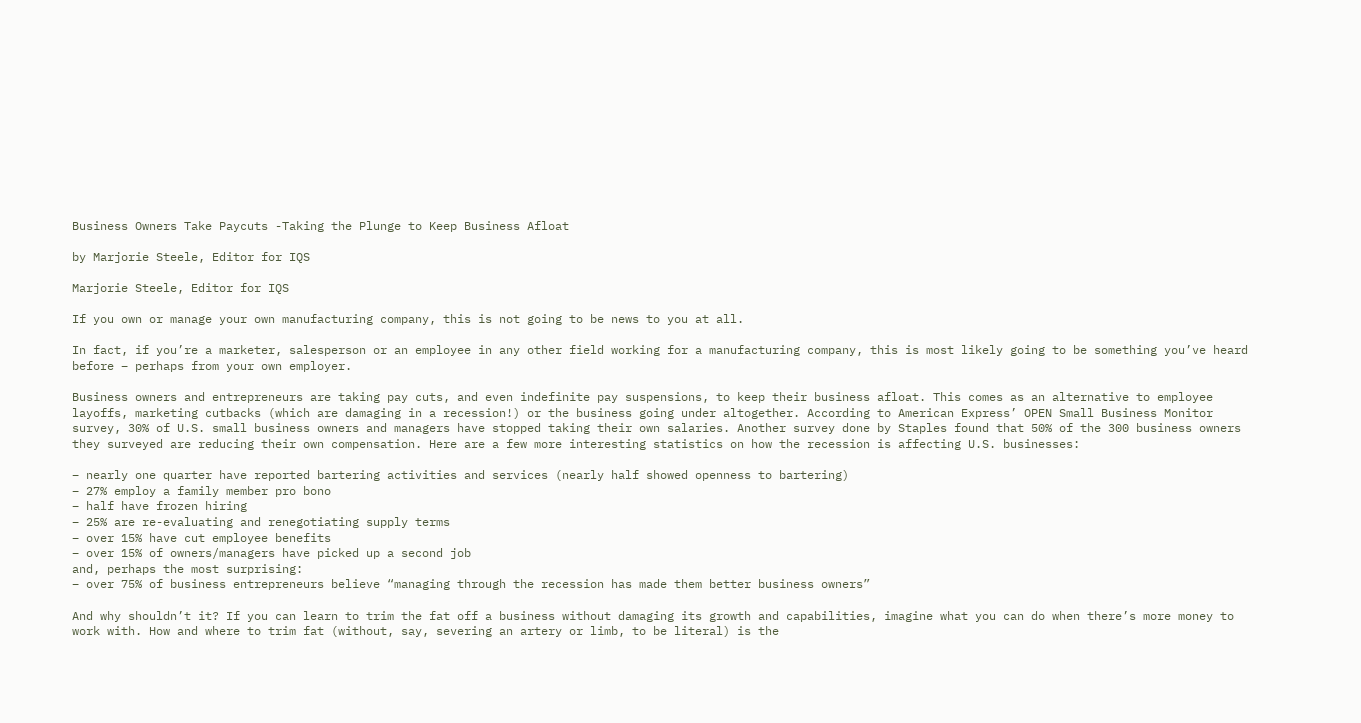Business Owners Take Paycuts -Taking the Plunge to Keep Business Afloat

by Marjorie Steele, Editor for IQS

Marjorie Steele, Editor for IQS

If you own or manage your own manufacturing company, this is not going to be news to you at all.

In fact, if you’re a marketer, salesperson or an employee in any other field working for a manufacturing company, this is most likely going to be something you’ve heard before – perhaps from your own employer.

Business owners and entrepreneurs are taking pay cuts, and even indefinite pay suspensions, to keep their business afloat. This comes as an alternative to employee layoffs, marketing cutbacks (which are damaging in a recession!) or the business going under altogether. According to American Express’ OPEN Small Business Monitor survey, 30% of U.S. small business owners and managers have stopped taking their own salaries. Another survey done by Staples found that 50% of the 300 business owners they surveyed are reducing their own compensation. Here are a few more interesting statistics on how the recession is affecting U.S. businesses:

– nearly one quarter have reported bartering activities and services (nearly half showed openness to bartering)
– 27% employ a family member pro bono
– half have frozen hiring
– 25% are re-evaluating and renegotiating supply terms
– over 15% have cut employee benefits
– over 15% of owners/managers have picked up a second job
and, perhaps the most surprising:
– over 75% of business entrepreneurs believe “managing through the recession has made them better business owners”

And why shouldn’t it? If you can learn to trim the fat off a business without damaging its growth and capabilities, imagine what you can do when there’s more money to work with. How and where to trim fat (without, say, severing an artery or limb, to be literal) is the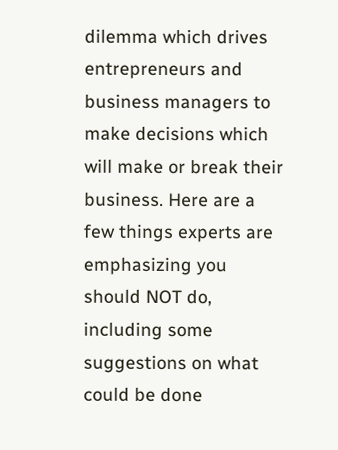dilemma which drives entrepreneurs and business managers to make decisions which will make or break their business. Here are a few things experts are emphasizing you should NOT do, including some suggestions on what could be done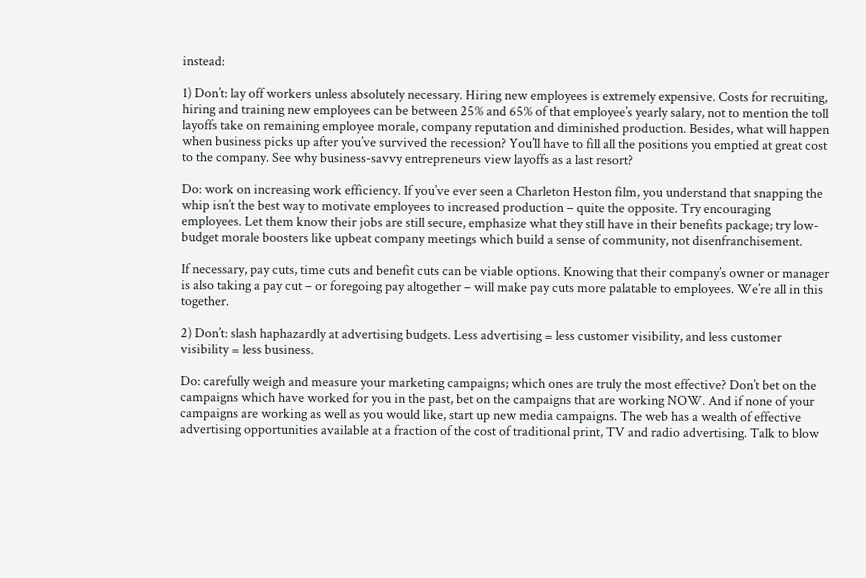instead:

1) Don’t: lay off workers unless absolutely necessary. Hiring new employees is extremely expensive. Costs for recruiting, hiring and training new employees can be between 25% and 65% of that employee’s yearly salary, not to mention the toll layoffs take on remaining employee morale, company reputation and diminished production. Besides, what will happen when business picks up after you’ve survived the recession? You’ll have to fill all the positions you emptied at great cost to the company. See why business-savvy entrepreneurs view layoffs as a last resort?

Do: work on increasing work efficiency. If you’ve ever seen a Charleton Heston film, you understand that snapping the whip isn’t the best way to motivate employees to increased production – quite the opposite. Try encouraging employees. Let them know their jobs are still secure, emphasize what they still have in their benefits package; try low-budget morale boosters like upbeat company meetings which build a sense of community, not disenfranchisement.

If necessary, pay cuts, time cuts and benefit cuts can be viable options. Knowing that their company’s owner or manager is also taking a pay cut – or foregoing pay altogether – will make pay cuts more palatable to employees. We’re all in this together.

2) Don’t: slash haphazardly at advertising budgets. Less advertising = less customer visibility, and less customer visibility = less business.

Do: carefully weigh and measure your marketing campaigns; which ones are truly the most effective? Don’t bet on the campaigns which have worked for you in the past, bet on the campaigns that are working NOW. And if none of your campaigns are working as well as you would like, start up new media campaigns. The web has a wealth of effective advertising opportunities available at a fraction of the cost of traditional print, TV and radio advertising. Talk to blow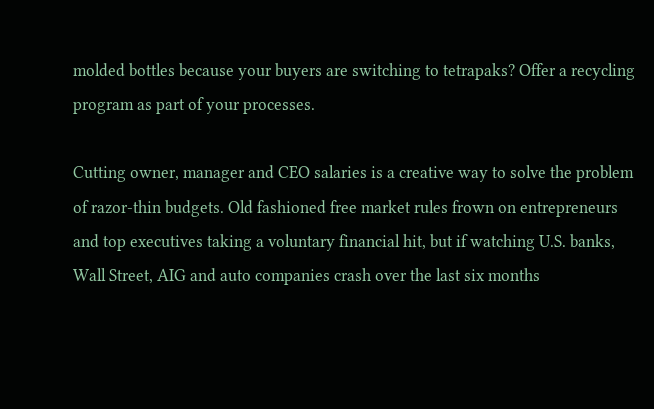molded bottles because your buyers are switching to tetrapaks? Offer a recycling program as part of your processes.

Cutting owner, manager and CEO salaries is a creative way to solve the problem of razor-thin budgets. Old fashioned free market rules frown on entrepreneurs and top executives taking a voluntary financial hit, but if watching U.S. banks, Wall Street, AIG and auto companies crash over the last six months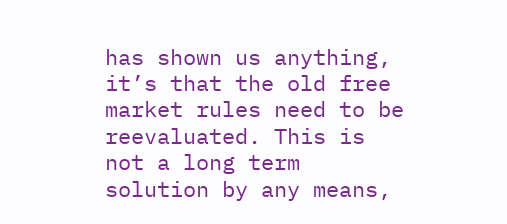has shown us anything, it’s that the old free market rules need to be reevaluated. This is not a long term solution by any means,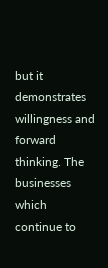but it demonstrates willingness and forward thinking. The businesses which continue to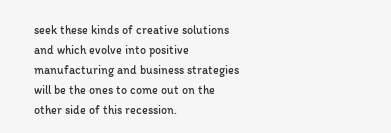seek these kinds of creative solutions and which evolve into positive manufacturing and business strategies will be the ones to come out on the other side of this recession.